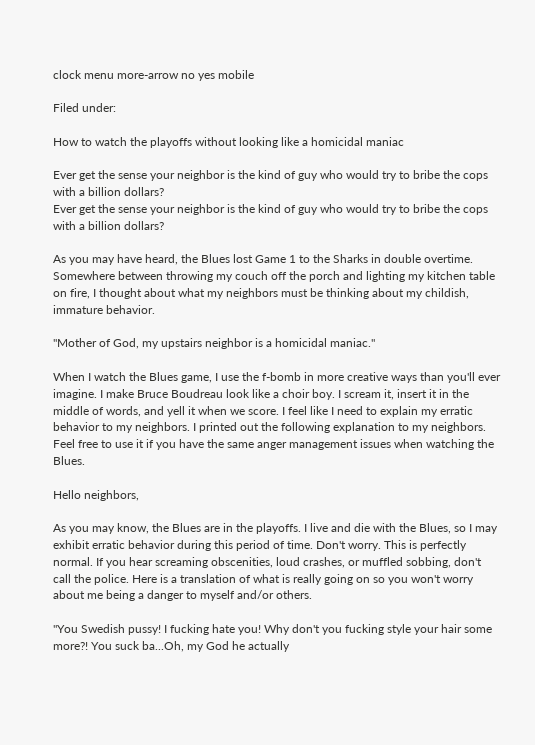clock menu more-arrow no yes mobile

Filed under:

How to watch the playoffs without looking like a homicidal maniac

Ever get the sense your neighbor is the kind of guy who would try to bribe the cops with a billion dollars?
Ever get the sense your neighbor is the kind of guy who would try to bribe the cops with a billion dollars?

As you may have heard, the Blues lost Game 1 to the Sharks in double overtime. Somewhere between throwing my couch off the porch and lighting my kitchen table on fire, I thought about what my neighbors must be thinking about my childish, immature behavior.

"Mother of God, my upstairs neighbor is a homicidal maniac."

When I watch the Blues game, I use the f-bomb in more creative ways than you'll ever imagine. I make Bruce Boudreau look like a choir boy. I scream it, insert it in the middle of words, and yell it when we score. I feel like I need to explain my erratic behavior to my neighbors. I printed out the following explanation to my neighbors. Feel free to use it if you have the same anger management issues when watching the Blues.

Hello neighbors,

As you may know, the Blues are in the playoffs. I live and die with the Blues, so I may exhibit erratic behavior during this period of time. Don't worry. This is perfectly normal. If you hear screaming obscenities, loud crashes, or muffled sobbing, don't call the police. Here is a translation of what is really going on so you won't worry about me being a danger to myself and/or others.

"You Swedish pussy! I fucking hate you! Why don't you fucking style your hair some more?! You suck ba...Oh, my God he actually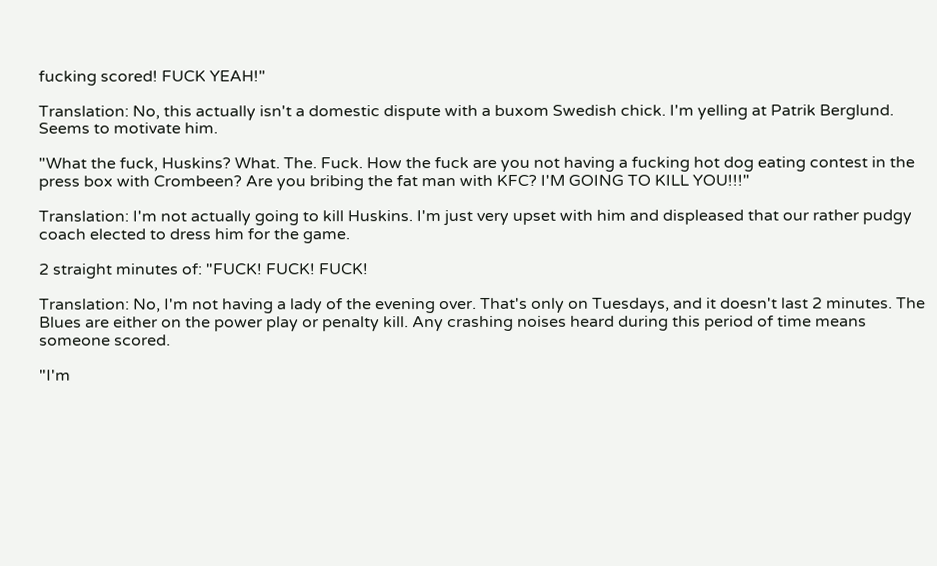fucking scored! FUCK YEAH!"

Translation: No, this actually isn't a domestic dispute with a buxom Swedish chick. I'm yelling at Patrik Berglund. Seems to motivate him.

"What the fuck, Huskins? What. The. Fuck. How the fuck are you not having a fucking hot dog eating contest in the press box with Crombeen? Are you bribing the fat man with KFC? I'M GOING TO KILL YOU!!!"

Translation: I'm not actually going to kill Huskins. I'm just very upset with him and displeased that our rather pudgy coach elected to dress him for the game.

2 straight minutes of: "FUCK! FUCK! FUCK!

Translation: No, I'm not having a lady of the evening over. That's only on Tuesdays, and it doesn't last 2 minutes. The Blues are either on the power play or penalty kill. Any crashing noises heard during this period of time means someone scored.

"I'm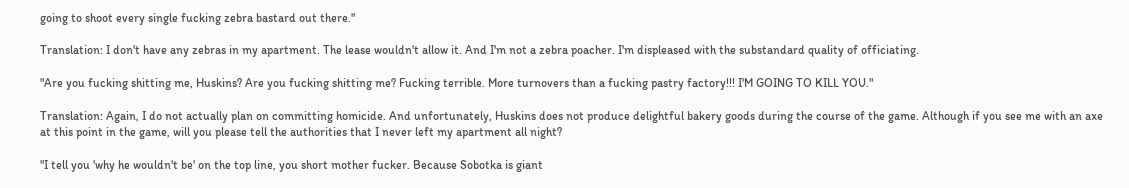going to shoot every single fucking zebra bastard out there."

Translation: I don't have any zebras in my apartment. The lease wouldn't allow it. And I'm not a zebra poacher. I'm displeased with the substandard quality of officiating.

"Are you fucking shitting me, Huskins? Are you fucking shitting me? Fucking terrible. More turnovers than a fucking pastry factory!!! I'M GOING TO KILL YOU."

Translation: Again, I do not actually plan on committing homicide. And unfortunately, Huskins does not produce delightful bakery goods during the course of the game. Although if you see me with an axe at this point in the game, will you please tell the authorities that I never left my apartment all night?

"I tell you 'why he wouldn't be' on the top line, you short mother fucker. Because Sobotka is giant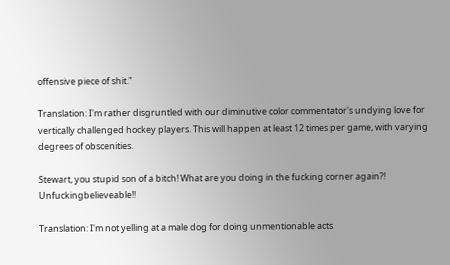offensive piece of shit."

Translation: I'm rather disgruntled with our diminutive color commentator's undying love for vertically challenged hockey players. This will happen at least 12 times per game, with varying degrees of obscenities.

Stewart, you stupid son of a bitch! What are you doing in the fucking corner again?! Unfuckingbelieveable!!

Translation: I'm not yelling at a male dog for doing unmentionable acts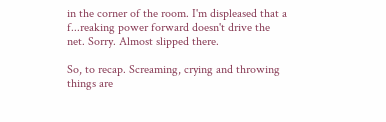in the corner of the room. I'm displeased that a f...reaking power forward doesn't drive the net. Sorry. Almost slipped there.

So, to recap. Screaming, crying and throwing things are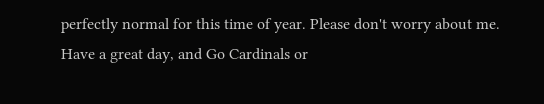perfectly normal for this time of year. Please don't worry about me. Have a great day, and Go Cardinals or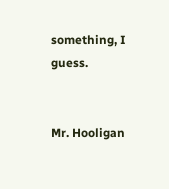something, I guess.


Mr. Hooligan